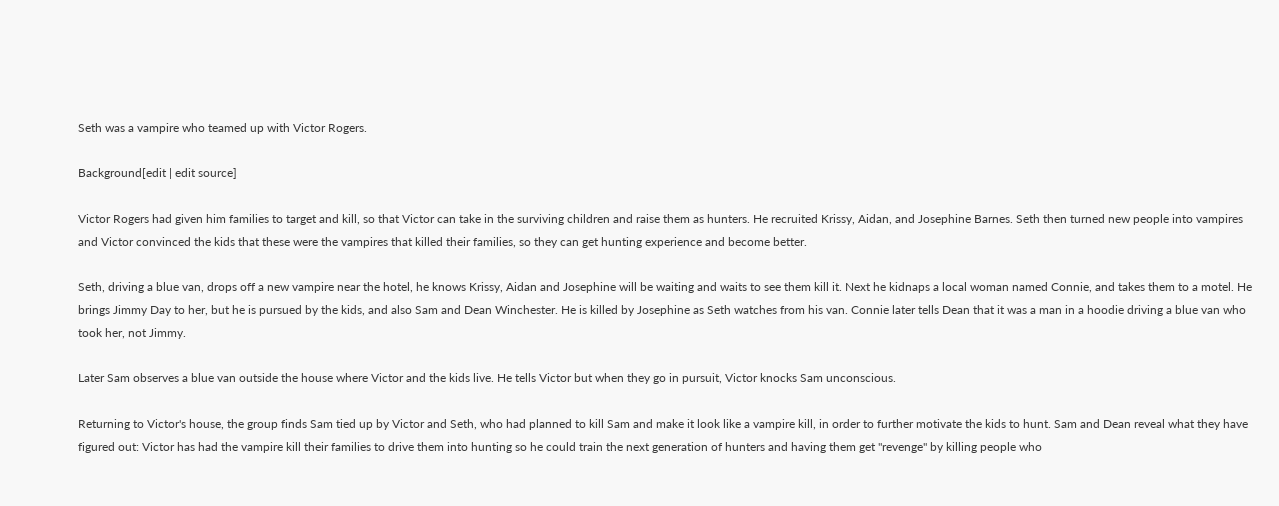Seth was a vampire who teamed up with Victor Rogers.

Background[edit | edit source]

Victor Rogers had given him families to target and kill, so that Victor can take in the surviving children and raise them as hunters. He recruited Krissy, Aidan, and Josephine Barnes. Seth then turned new people into vampires and Victor convinced the kids that these were the vampires that killed their families, so they can get hunting experience and become better.

Seth, driving a blue van, drops off a new vampire near the hotel, he knows Krissy, Aidan and Josephine will be waiting and waits to see them kill it. Next he kidnaps a local woman named Connie, and takes them to a motel. He brings Jimmy Day to her, but he is pursued by the kids, and also Sam and Dean Winchester. He is killed by Josephine as Seth watches from his van. Connie later tells Dean that it was a man in a hoodie driving a blue van who took her, not Jimmy.

Later Sam observes a blue van outside the house where Victor and the kids live. He tells Victor but when they go in pursuit, Victor knocks Sam unconscious.

Returning to Victor's house, the group finds Sam tied up by Victor and Seth, who had planned to kill Sam and make it look like a vampire kill, in order to further motivate the kids to hunt. Sam and Dean reveal what they have figured out: Victor has had the vampire kill their families to drive them into hunting so he could train the next generation of hunters and having them get "revenge" by killing people who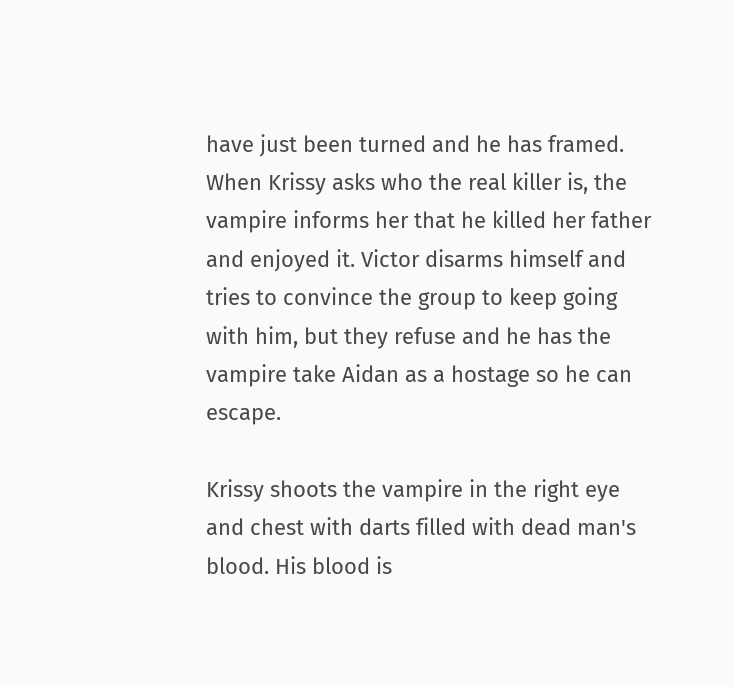have just been turned and he has framed. When Krissy asks who the real killer is, the vampire informs her that he killed her father and enjoyed it. Victor disarms himself and tries to convince the group to keep going with him, but they refuse and he has the vampire take Aidan as a hostage so he can escape.

Krissy shoots the vampire in the right eye and chest with darts filled with dead man's blood. His blood is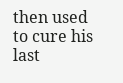then used to cure his last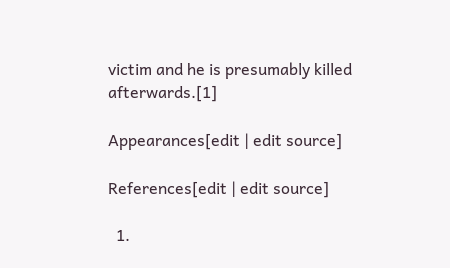victim and he is presumably killed afterwards.[1]

Appearances[edit | edit source]

References[edit | edit source]

  1.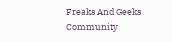Freaks And Geeks
Community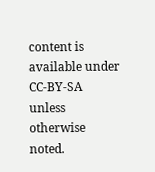content is available under CC-BY-SA unless otherwise noted.